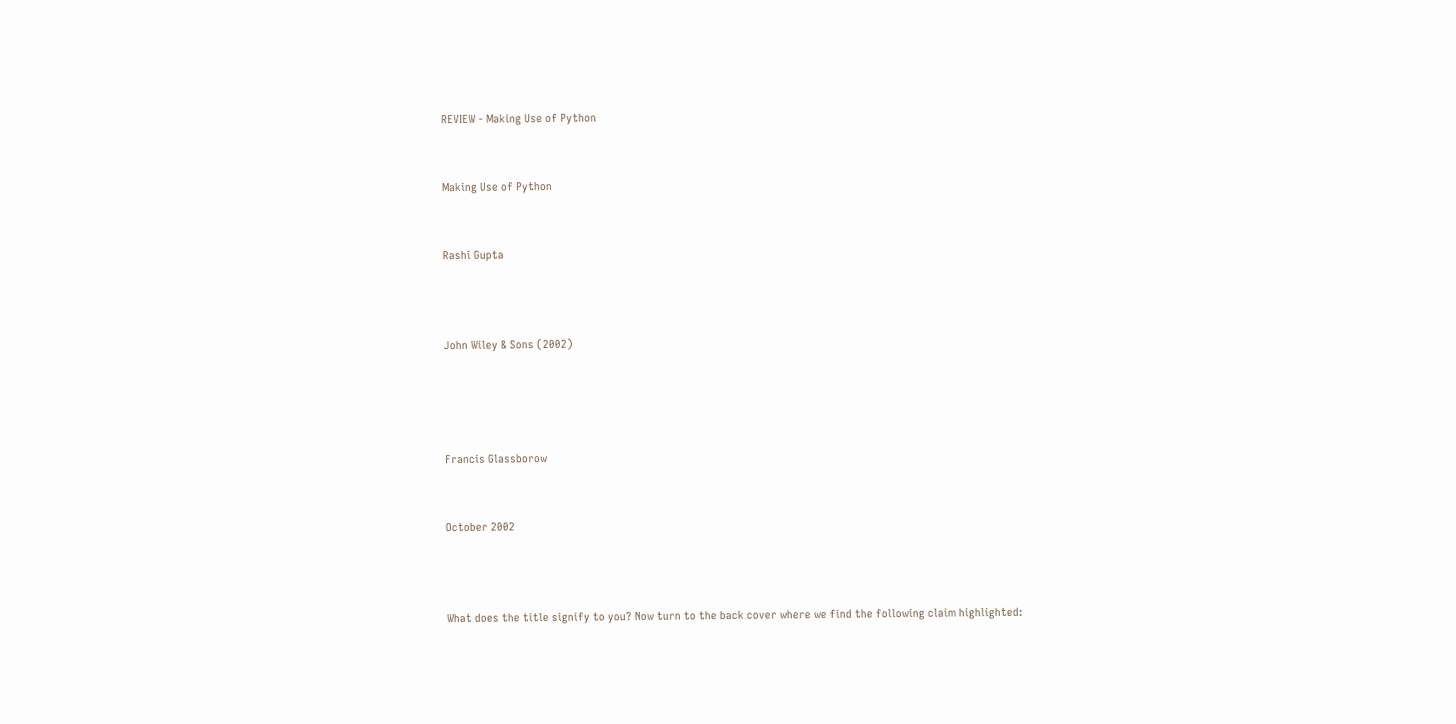REVIEW - Making Use of Python


Making Use of Python


Rashi Gupta



John Wiley & Sons (2002)




Francis Glassborow


October 2002



What does the title signify to you? Now turn to the back cover where we find the following claim highlighted: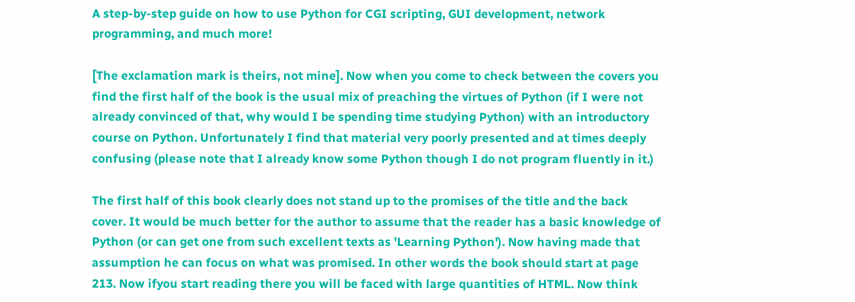A step-by-step guide on how to use Python for CGI scripting, GUI development, network programming, and much more!

[The exclamation mark is theirs, not mine]. Now when you come to check between the covers you find the first half of the book is the usual mix of preaching the virtues of Python (if I were not already convinced of that, why would I be spending time studying Python) with an introductory course on Python. Unfortunately I find that material very poorly presented and at times deeply confusing (please note that I already know some Python though I do not program fluently in it.)

The first half of this book clearly does not stand up to the promises of the title and the back cover. It would be much better for the author to assume that the reader has a basic knowledge of Python (or can get one from such excellent texts as 'Learning Python'). Now having made that assumption he can focus on what was promised. In other words the book should start at page 213. Now ifyou start reading there you will be faced with large quantities of HTML. Now think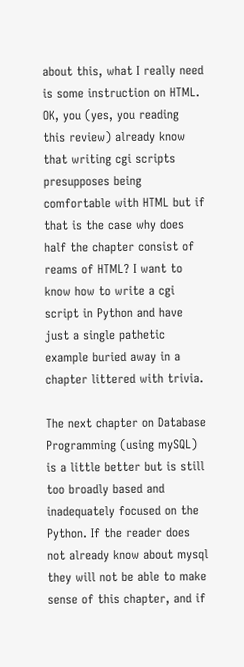about this, what I really need is some instruction on HTML. OK, you (yes, you reading this review) already know that writing cgi scripts presupposes being comfortable with HTML but if that is the case why does half the chapter consist of reams of HTML? I want to know how to write a cgi script in Python and have just a single pathetic example buried away in a chapter littered with trivia.

The next chapter on Database Programming (using mySQL) is a little better but is still too broadly based and inadequately focused on the Python. If the reader does not already know about mysql they will not be able to make sense of this chapter, and if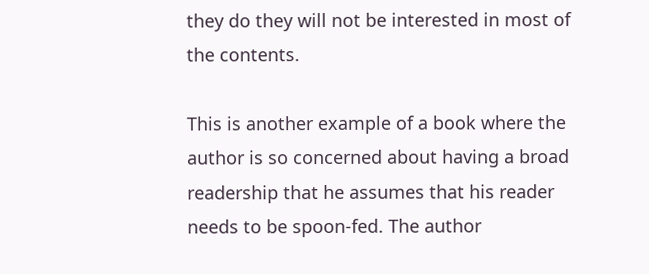they do they will not be interested in most of the contents.

This is another example of a book where the author is so concerned about having a broad readership that he assumes that his reader needs to be spoon-fed. The author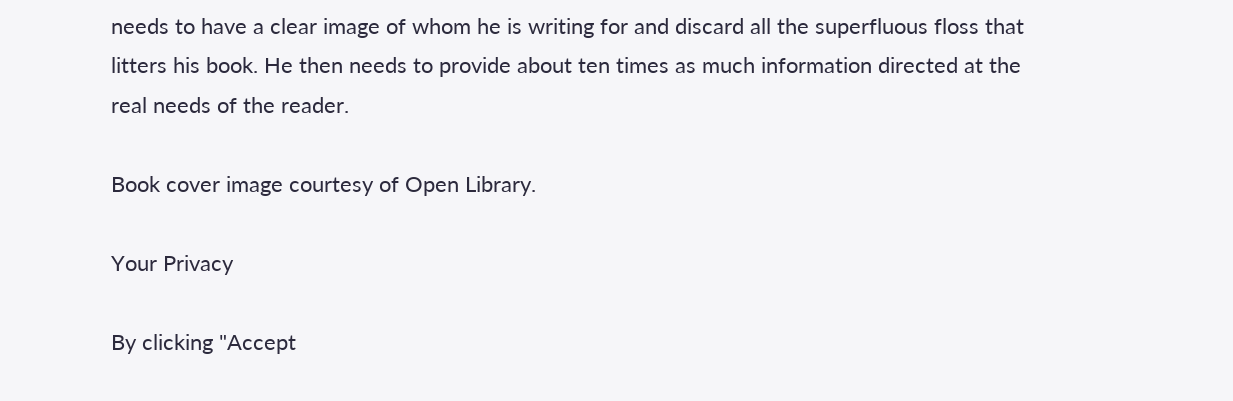needs to have a clear image of whom he is writing for and discard all the superfluous floss that litters his book. He then needs to provide about ten times as much information directed at the real needs of the reader.

Book cover image courtesy of Open Library.

Your Privacy

By clicking "Accept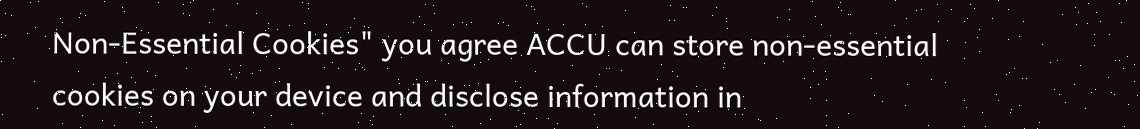Non-Essential Cookies" you agree ACCU can store non-essential cookies on your device and disclose information in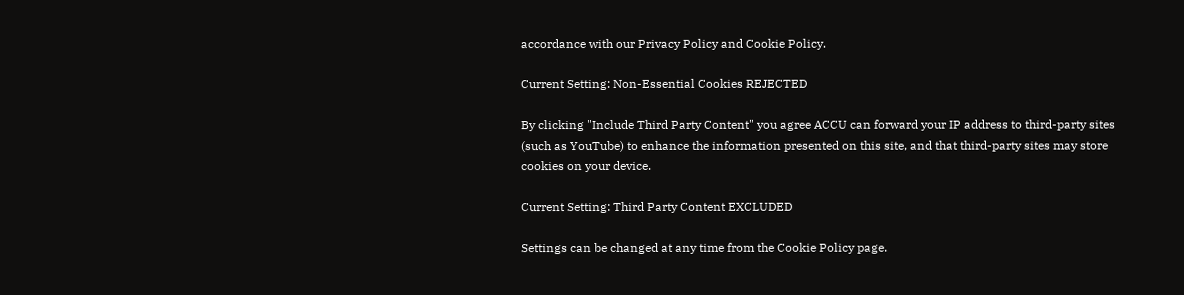accordance with our Privacy Policy and Cookie Policy.

Current Setting: Non-Essential Cookies REJECTED

By clicking "Include Third Party Content" you agree ACCU can forward your IP address to third-party sites (such as YouTube) to enhance the information presented on this site, and that third-party sites may store cookies on your device.

Current Setting: Third Party Content EXCLUDED

Settings can be changed at any time from the Cookie Policy page.